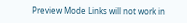Preview Mode Links will not work in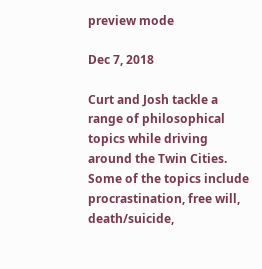preview mode

Dec 7, 2018

Curt and Josh tackle a range of philosophical topics while driving around the Twin Cities. Some of the topics include procrastination, free will, death/suicide,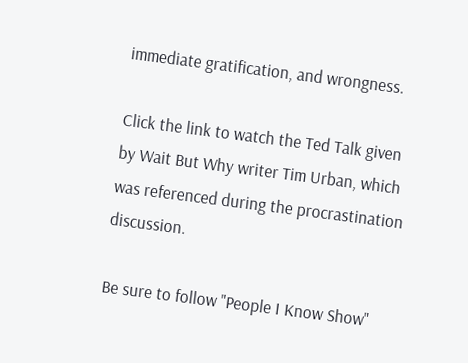immediate gratification, and wrongness.

Click the link to watch the Ted Talk given by Wait But Why writer Tim Urban, which was referenced during the procrastination discussion.

Be sure to follow "People I Know Show"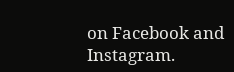on Facebook and Instagram.